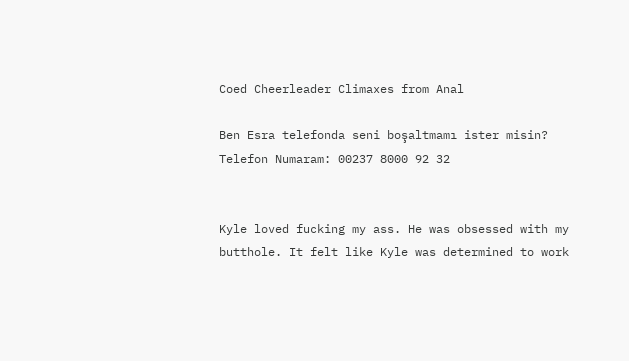Coed Cheerleader Climaxes from Anal

Ben Esra telefonda seni boşaltmamı ister misin?
Telefon Numaram: 00237 8000 92 32


Kyle loved fucking my ass. He was obsessed with my butthole. It felt like Kyle was determined to work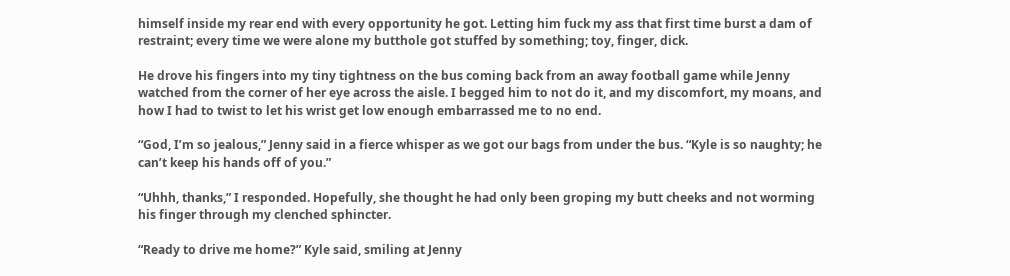himself inside my rear end with every opportunity he got. Letting him fuck my ass that first time burst a dam of restraint; every time we were alone my butthole got stuffed by something; toy, finger, dick.

He drove his fingers into my tiny tightness on the bus coming back from an away football game while Jenny watched from the corner of her eye across the aisle. I begged him to not do it, and my discomfort, my moans, and how I had to twist to let his wrist get low enough embarrassed me to no end.

“God, I’m so jealous,” Jenny said in a fierce whisper as we got our bags from under the bus. “Kyle is so naughty; he can’t keep his hands off of you.”

“Uhhh, thanks,” I responded. Hopefully, she thought he had only been groping my butt cheeks and not worming his finger through my clenched sphincter.

“Ready to drive me home?” Kyle said, smiling at Jenny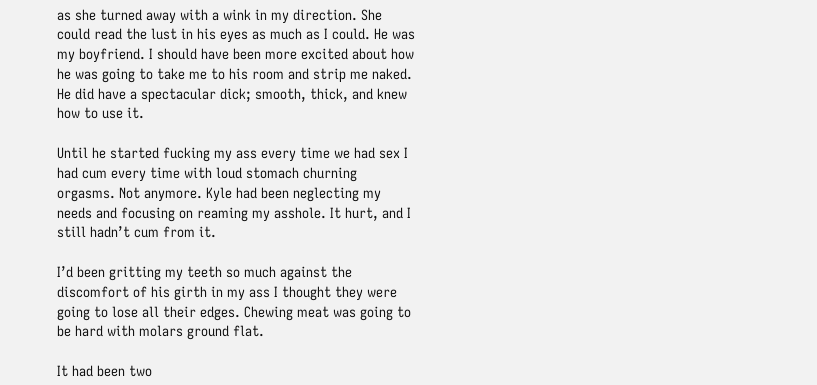as she turned away with a wink in my direction. She could read the lust in his eyes as much as I could. He was my boyfriend. I should have been more excited about how he was going to take me to his room and strip me naked. He did have a spectacular dick; smooth, thick, and knew how to use it.

Until he started fucking my ass every time we had sex I had cum every time with loud stomach churning orgasms. Not anymore. Kyle had been neglecting my needs and focusing on reaming my asshole. It hurt, and I still hadn’t cum from it.

I’d been gritting my teeth so much against the discomfort of his girth in my ass I thought they were going to lose all their edges. Chewing meat was going to be hard with molars ground flat.

It had been two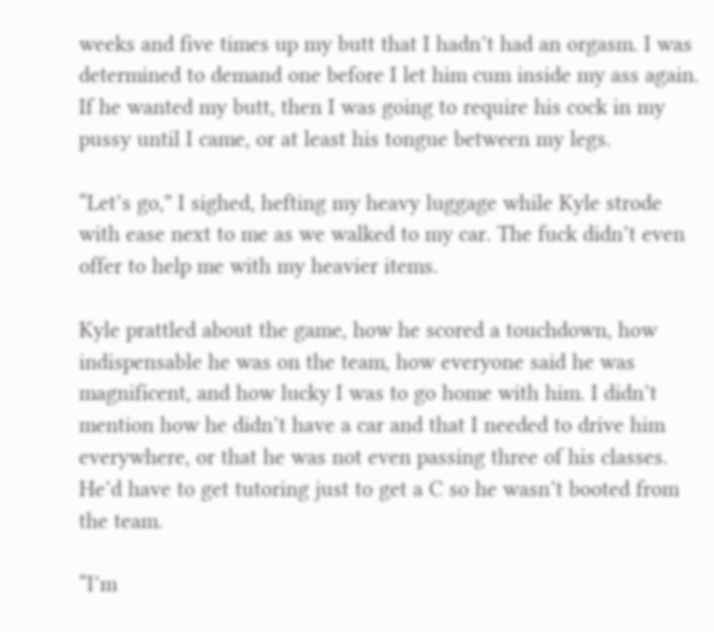weeks and five times up my butt that I hadn’t had an orgasm. I was determined to demand one before I let him cum inside my ass again. If he wanted my butt, then I was going to require his cock in my pussy until I came, or at least his tongue between my legs.

“Let’s go,” I sighed, hefting my heavy luggage while Kyle strode with ease next to me as we walked to my car. The fuck didn’t even offer to help me with my heavier items.

Kyle prattled about the game, how he scored a touchdown, how indispensable he was on the team, how everyone said he was magnificent, and how lucky I was to go home with him. I didn’t mention how he didn’t have a car and that I needed to drive him everywhere, or that he was not even passing three of his classes. He’d have to get tutoring just to get a C so he wasn’t booted from the team.

“I’m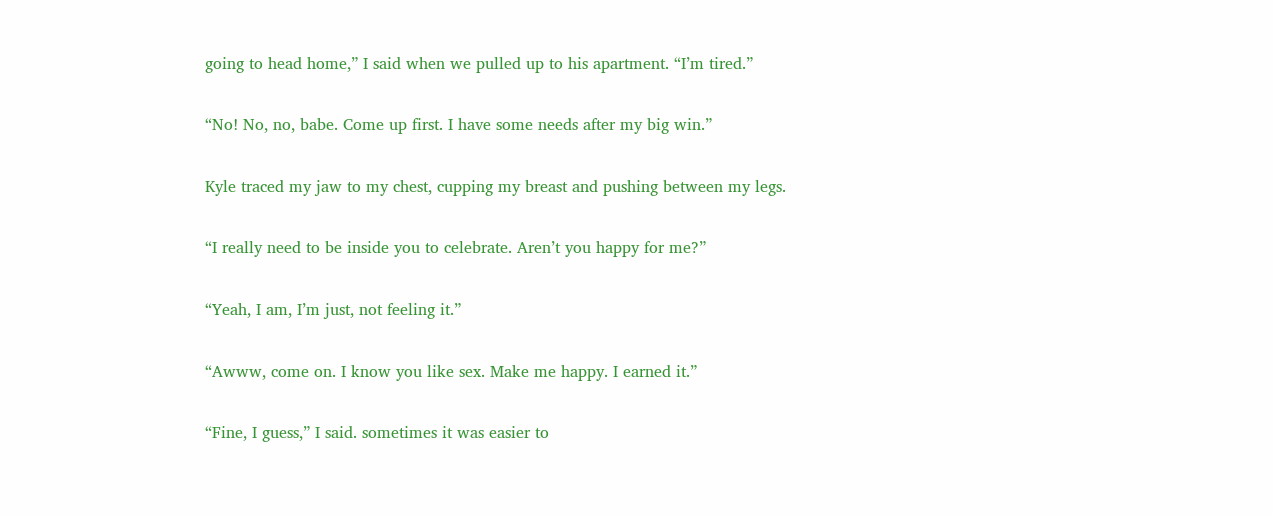going to head home,” I said when we pulled up to his apartment. “I’m tired.”

“No! No, no, babe. Come up first. I have some needs after my big win.”

Kyle traced my jaw to my chest, cupping my breast and pushing between my legs.

“I really need to be inside you to celebrate. Aren’t you happy for me?”

“Yeah, I am, I’m just, not feeling it.”

“Awww, come on. I know you like sex. Make me happy. I earned it.”

“Fine, I guess,” I said. sometimes it was easier to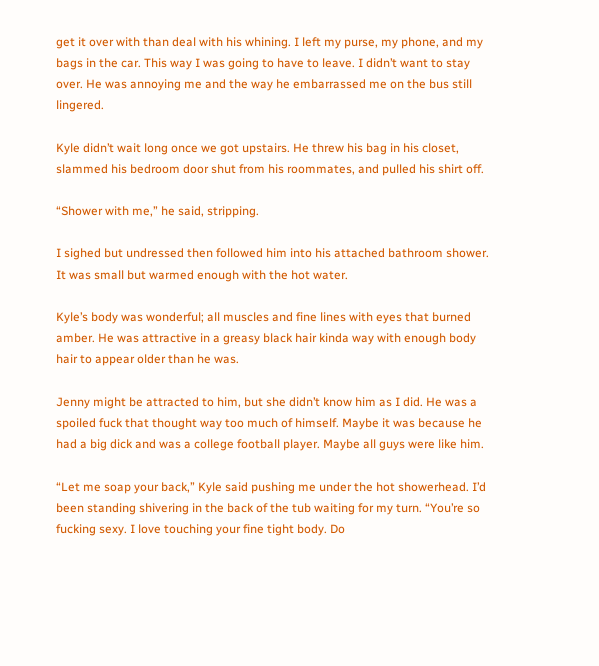get it over with than deal with his whining. I left my purse, my phone, and my bags in the car. This way I was going to have to leave. I didn’t want to stay over. He was annoying me and the way he embarrassed me on the bus still lingered.

Kyle didn’t wait long once we got upstairs. He threw his bag in his closet, slammed his bedroom door shut from his roommates, and pulled his shirt off.

“Shower with me,” he said, stripping.

I sighed but undressed then followed him into his attached bathroom shower. It was small but warmed enough with the hot water.

Kyle’s body was wonderful; all muscles and fine lines with eyes that burned amber. He was attractive in a greasy black hair kinda way with enough body hair to appear older than he was.

Jenny might be attracted to him, but she didn’t know him as I did. He was a spoiled fuck that thought way too much of himself. Maybe it was because he had a big dick and was a college football player. Maybe all guys were like him.

“Let me soap your back,” Kyle said pushing me under the hot showerhead. I’d been standing shivering in the back of the tub waiting for my turn. “You’re so fucking sexy. I love touching your fine tight body. Do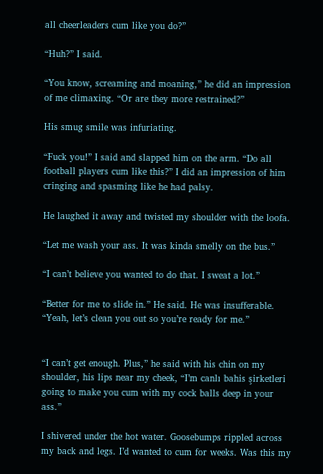all cheerleaders cum like you do?”

“Huh?” I said.

“You know, screaming and moaning,” he did an impression of me climaxing. “Or are they more restrained?”

His smug smile was infuriating.

“Fuck you!” I said and slapped him on the arm. “Do all football players cum like this?” I did an impression of him cringing and spasming like he had palsy.

He laughed it away and twisted my shoulder with the loofa.

“Let me wash your ass. It was kinda smelly on the bus.”

“I can’t believe you wanted to do that. I sweat a lot.”

“Better for me to slide in.” He said. He was insufferable. “Yeah, let’s clean you out so you’re ready for me.”


“I can’t get enough. Plus,” he said with his chin on my shoulder, his lips near my cheek, “I’m canlı bahis şirketleri going to make you cum with my cock balls deep in your ass.”

I shivered under the hot water. Goosebumps rippled across my back and legs. I’d wanted to cum for weeks. Was this my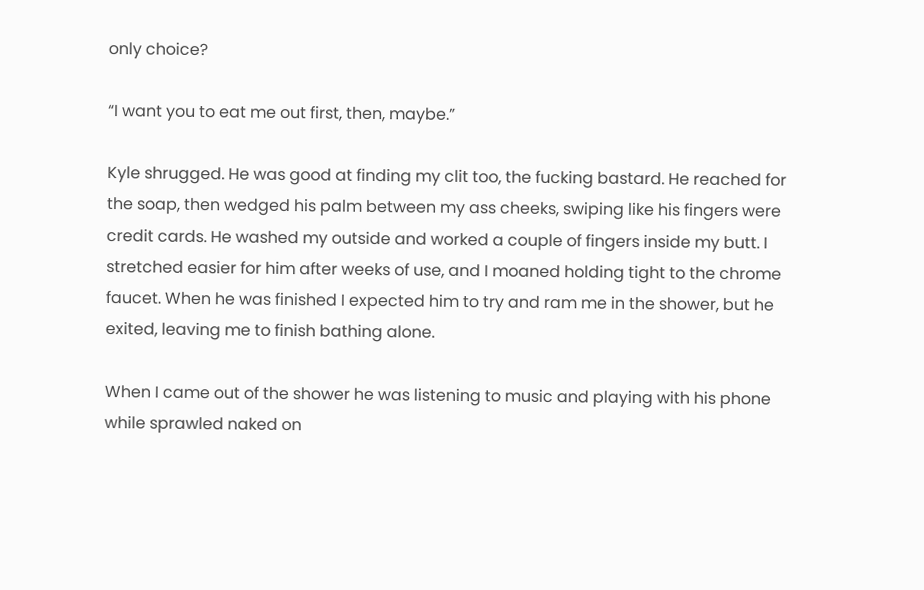only choice?

“I want you to eat me out first, then, maybe.”

Kyle shrugged. He was good at finding my clit too, the fucking bastard. He reached for the soap, then wedged his palm between my ass cheeks, swiping like his fingers were credit cards. He washed my outside and worked a couple of fingers inside my butt. I stretched easier for him after weeks of use, and I moaned holding tight to the chrome faucet. When he was finished I expected him to try and ram me in the shower, but he exited, leaving me to finish bathing alone.

When I came out of the shower he was listening to music and playing with his phone while sprawled naked on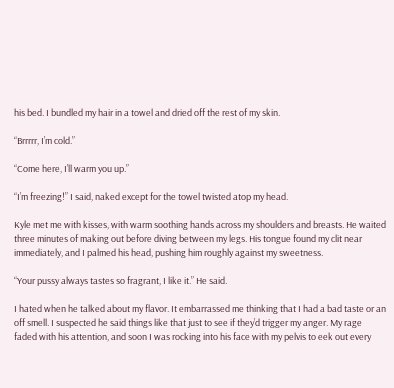his bed. I bundled my hair in a towel and dried off the rest of my skin.

“Brrrrr, I’m cold.”

“Come here, I’ll warm you up.”

“I’m freezing!” I said, naked except for the towel twisted atop my head.

Kyle met me with kisses, with warm soothing hands across my shoulders and breasts. He waited three minutes of making out before diving between my legs. His tongue found my clit near immediately, and I palmed his head, pushing him roughly against my sweetness.

“Your pussy always tastes so fragrant, I like it.” He said.

I hated when he talked about my flavor. It embarrassed me thinking that I had a bad taste or an off smell. I suspected he said things like that just to see if they’d trigger my anger. My rage faded with his attention, and soon I was rocking into his face with my pelvis to eek out every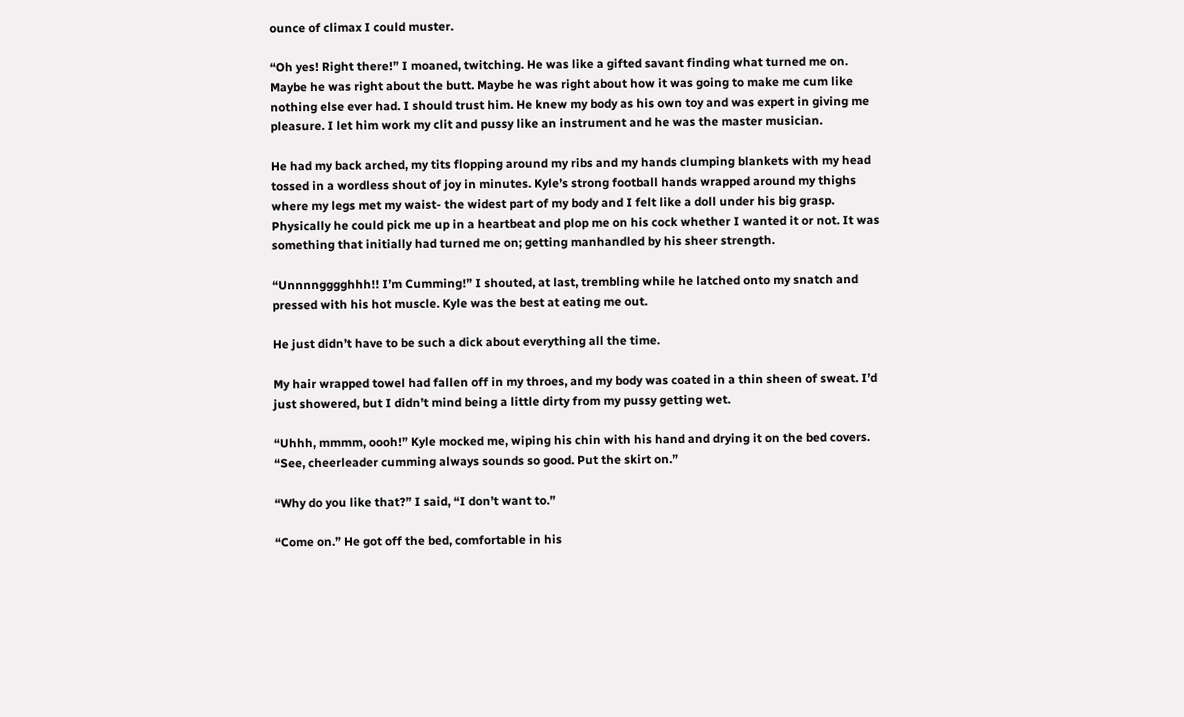ounce of climax I could muster.

“Oh yes! Right there!” I moaned, twitching. He was like a gifted savant finding what turned me on. Maybe he was right about the butt. Maybe he was right about how it was going to make me cum like nothing else ever had. I should trust him. He knew my body as his own toy and was expert in giving me pleasure. I let him work my clit and pussy like an instrument and he was the master musician.

He had my back arched, my tits flopping around my ribs and my hands clumping blankets with my head tossed in a wordless shout of joy in minutes. Kyle’s strong football hands wrapped around my thighs where my legs met my waist- the widest part of my body and I felt like a doll under his big grasp. Physically he could pick me up in a heartbeat and plop me on his cock whether I wanted it or not. It was something that initially had turned me on; getting manhandled by his sheer strength.

“Unnnngggghhh!! I’m Cumming!” I shouted, at last, trembling while he latched onto my snatch and pressed with his hot muscle. Kyle was the best at eating me out.

He just didn’t have to be such a dick about everything all the time.

My hair wrapped towel had fallen off in my throes, and my body was coated in a thin sheen of sweat. I’d just showered, but I didn’t mind being a little dirty from my pussy getting wet.

“Uhhh, mmmm, oooh!” Kyle mocked me, wiping his chin with his hand and drying it on the bed covers. “See, cheerleader cumming always sounds so good. Put the skirt on.”

“Why do you like that?” I said, “I don’t want to.”

“Come on.” He got off the bed, comfortable in his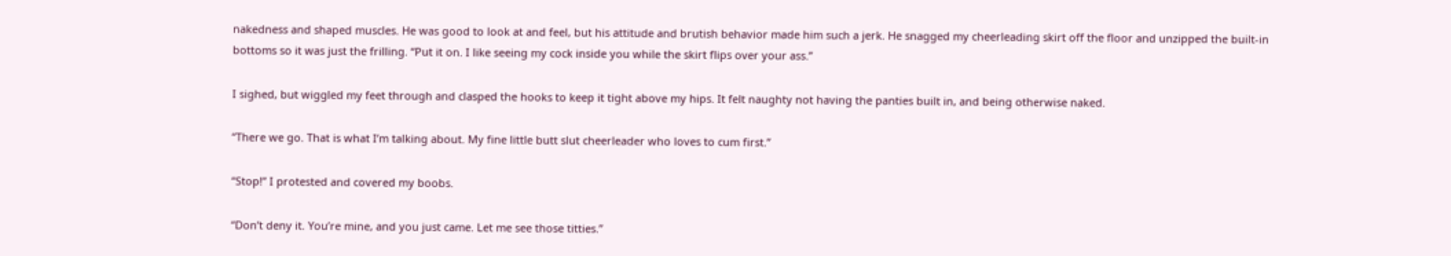nakedness and shaped muscles. He was good to look at and feel, but his attitude and brutish behavior made him such a jerk. He snagged my cheerleading skirt off the floor and unzipped the built-in bottoms so it was just the frilling. “Put it on. I like seeing my cock inside you while the skirt flips over your ass.”

I sighed, but wiggled my feet through and clasped the hooks to keep it tight above my hips. It felt naughty not having the panties built in, and being otherwise naked.

“There we go. That is what I’m talking about. My fine little butt slut cheerleader who loves to cum first.”

“Stop!” I protested and covered my boobs.

“Don’t deny it. You’re mine, and you just came. Let me see those titties.”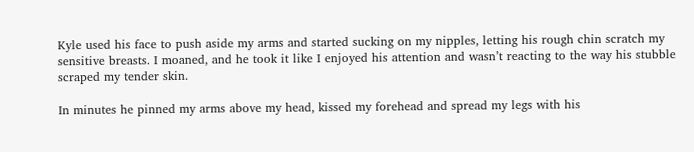Kyle used his face to push aside my arms and started sucking on my nipples, letting his rough chin scratch my sensitive breasts. I moaned, and he took it like I enjoyed his attention and wasn’t reacting to the way his stubble scraped my tender skin.

In minutes he pinned my arms above my head, kissed my forehead and spread my legs with his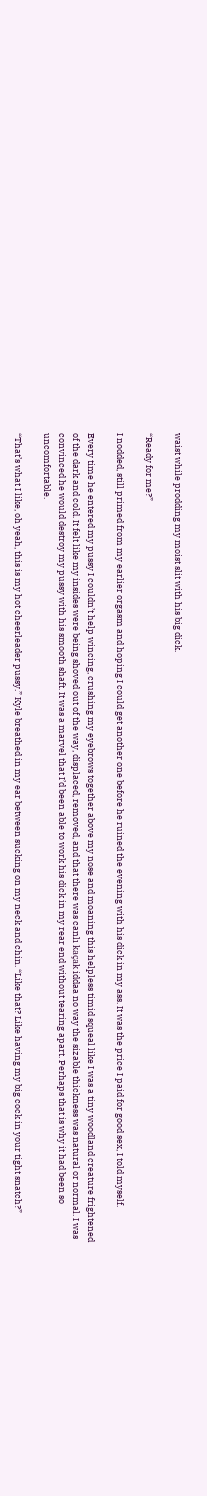waist while prodding my moist slit with his big dick.

“Ready for me?”

I nodded, still primed from my earlier orgasm and hoping I could get another one before he ruined the evening with his dick in my ass. It was the price I paid for good sex, I told myself.

Every time he entered my pussy I couldn’t help wincing, crushing my eyebrows together above my nose and moaning this helpless timid squeal like I was a tiny woodland creature frightened of the dark and cold. It felt like my insides were being shoved out of the way, displaced, removed, and that there was canlı kaçak iddaa no way the sizable thickness was natural or normal. I was convinced he would destroy my pussy with his smooth shaft. It was a marvel that I’d been able to work his dick in my rear end without tearing apart. Perhaps that is why it had been so uncomfortable.

“That’s what I like, oh yeah, this is my hot cheerleader pussy.” Kyle breathed in my ear between sucking on my neck and chin. “Like that? Like having my big cock in your tight snatch?”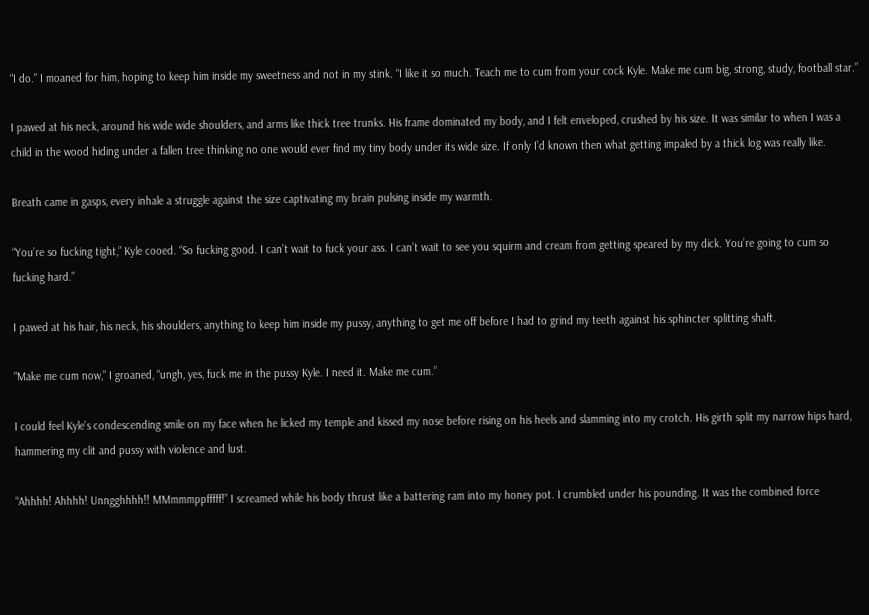“I do.” I moaned for him, hoping to keep him inside my sweetness and not in my stink. “I like it so much. Teach me to cum from your cock Kyle. Make me cum big, strong, study, football star.”

I pawed at his neck, around his wide wide shoulders, and arms like thick tree trunks. His frame dominated my body, and I felt enveloped, crushed by his size. It was similar to when I was a child in the wood hiding under a fallen tree thinking no one would ever find my tiny body under its wide size. If only I’d known then what getting impaled by a thick log was really like.

Breath came in gasps, every inhale a struggle against the size captivating my brain pulsing inside my warmth.

“You’re so fucking tight,” Kyle cooed. “So fucking good. I can’t wait to fuck your ass. I can’t wait to see you squirm and cream from getting speared by my dick. You’re going to cum so fucking hard.”

I pawed at his hair, his neck, his shoulders, anything to keep him inside my pussy, anything to get me off before I had to grind my teeth against his sphincter splitting shaft.

“Make me cum now,” I groaned, “ungh, yes, fuck me in the pussy Kyle. I need it. Make me cum.”

I could feel Kyle’s condescending smile on my face when he licked my temple and kissed my nose before rising on his heels and slamming into my crotch. His girth split my narrow hips hard, hammering my clit and pussy with violence and lust.

“Ahhhh! Ahhhh! Unngghhhh!! MMmmmppfffff!” I screamed while his body thrust like a battering ram into my honey pot. I crumbled under his pounding. It was the combined force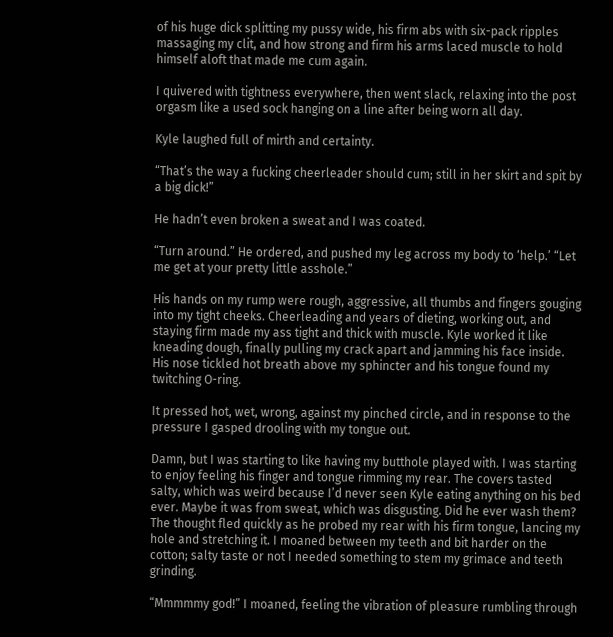of his huge dick splitting my pussy wide, his firm abs with six-pack ripples massaging my clit, and how strong and firm his arms laced muscle to hold himself aloft that made me cum again.

I quivered with tightness everywhere, then went slack, relaxing into the post orgasm like a used sock hanging on a line after being worn all day.

Kyle laughed full of mirth and certainty.

“That’s the way a fucking cheerleader should cum; still in her skirt and spit by a big dick!”

He hadn’t even broken a sweat and I was coated.

“Turn around.” He ordered, and pushed my leg across my body to ‘help.’ “Let me get at your pretty little asshole.”

His hands on my rump were rough, aggressive, all thumbs and fingers gouging into my tight cheeks. Cheerleading and years of dieting, working out, and staying firm made my ass tight and thick with muscle. Kyle worked it like kneading dough, finally pulling my crack apart and jamming his face inside. His nose tickled hot breath above my sphincter and his tongue found my twitching O-ring.

It pressed hot, wet, wrong, against my pinched circle, and in response to the pressure I gasped drooling with my tongue out.

Damn, but I was starting to like having my butthole played with. I was starting to enjoy feeling his finger and tongue rimming my rear. The covers tasted salty, which was weird because I’d never seen Kyle eating anything on his bed ever. Maybe it was from sweat, which was disgusting. Did he ever wash them? The thought fled quickly as he probed my rear with his firm tongue, lancing my hole and stretching it. I moaned between my teeth and bit harder on the cotton; salty taste or not I needed something to stem my grimace and teeth grinding.

“Mmmmmy god!” I moaned, feeling the vibration of pleasure rumbling through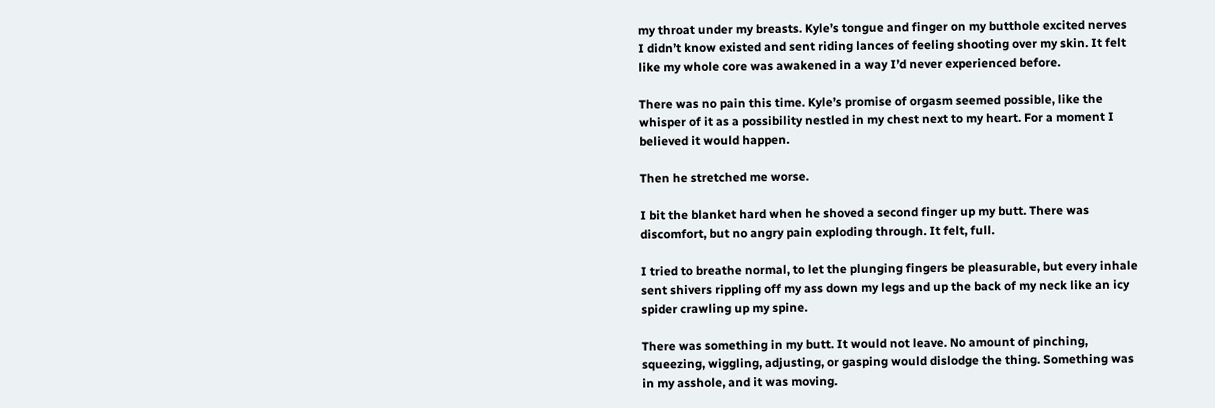my throat under my breasts. Kyle’s tongue and finger on my butthole excited nerves I didn’t know existed and sent riding lances of feeling shooting over my skin. It felt like my whole core was awakened in a way I’d never experienced before.

There was no pain this time. Kyle’s promise of orgasm seemed possible, like the whisper of it as a possibility nestled in my chest next to my heart. For a moment I believed it would happen.

Then he stretched me worse.

I bit the blanket hard when he shoved a second finger up my butt. There was discomfort, but no angry pain exploding through. It felt, full.

I tried to breathe normal, to let the plunging fingers be pleasurable, but every inhale sent shivers rippling off my ass down my legs and up the back of my neck like an icy spider crawling up my spine.

There was something in my butt. It would not leave. No amount of pinching, squeezing, wiggling, adjusting, or gasping would dislodge the thing. Something was in my asshole, and it was moving.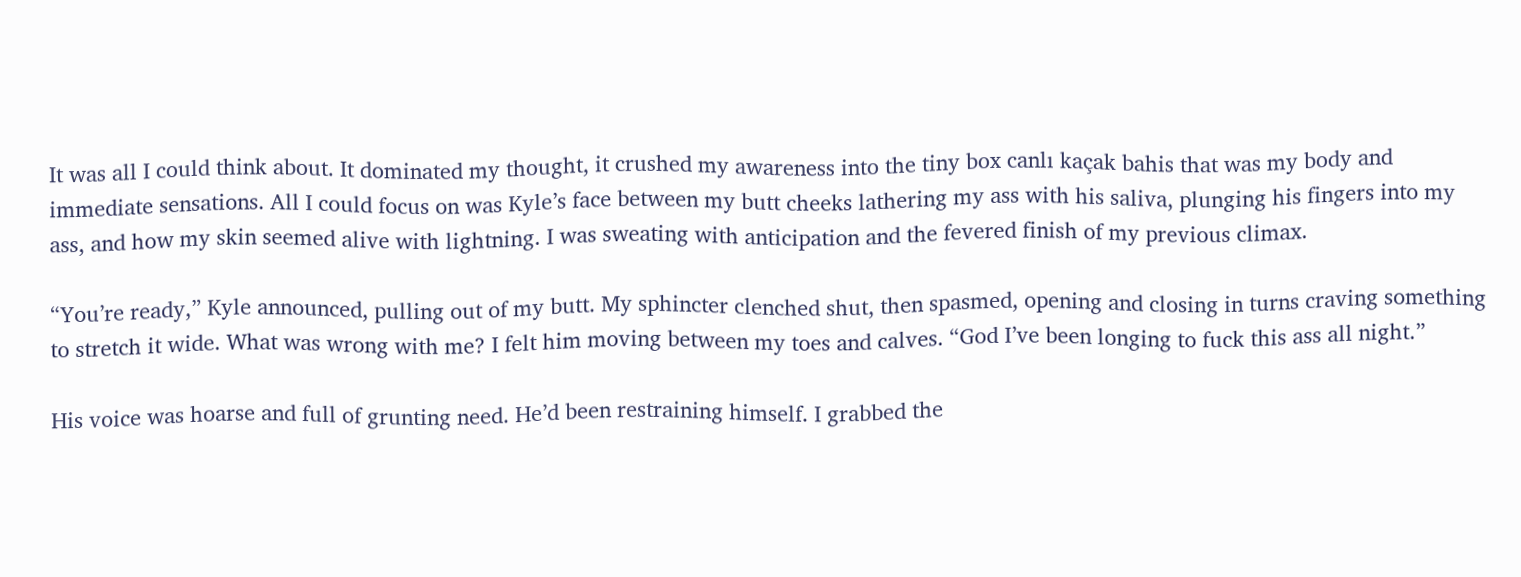It was all I could think about. It dominated my thought, it crushed my awareness into the tiny box canlı kaçak bahis that was my body and immediate sensations. All I could focus on was Kyle’s face between my butt cheeks lathering my ass with his saliva, plunging his fingers into my ass, and how my skin seemed alive with lightning. I was sweating with anticipation and the fevered finish of my previous climax.

“You’re ready,” Kyle announced, pulling out of my butt. My sphincter clenched shut, then spasmed, opening and closing in turns craving something to stretch it wide. What was wrong with me? I felt him moving between my toes and calves. “God I’ve been longing to fuck this ass all night.”

His voice was hoarse and full of grunting need. He’d been restraining himself. I grabbed the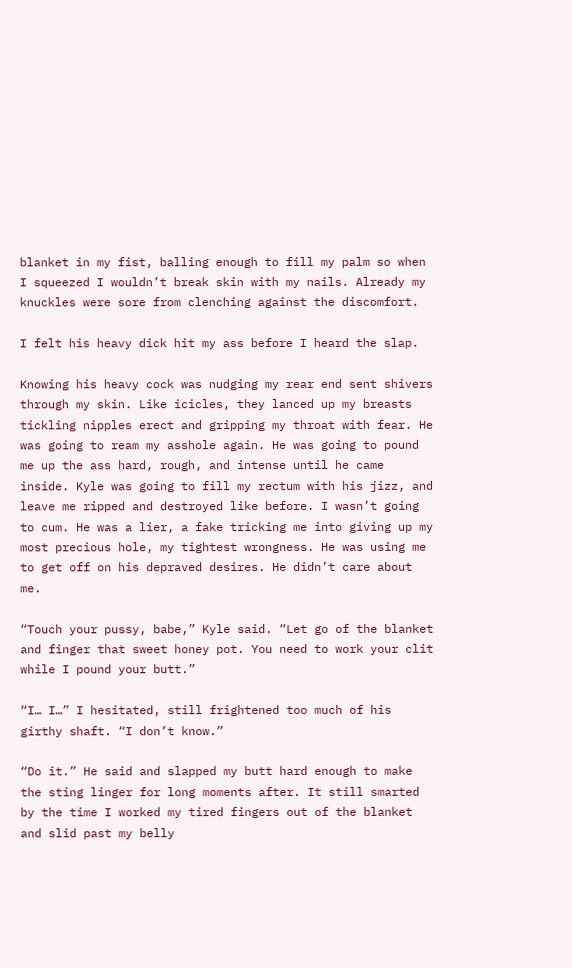blanket in my fist, balling enough to fill my palm so when I squeezed I wouldn’t break skin with my nails. Already my knuckles were sore from clenching against the discomfort.

I felt his heavy dick hit my ass before I heard the slap.

Knowing his heavy cock was nudging my rear end sent shivers through my skin. Like icicles, they lanced up my breasts tickling nipples erect and gripping my throat with fear. He was going to ream my asshole again. He was going to pound me up the ass hard, rough, and intense until he came inside. Kyle was going to fill my rectum with his jizz, and leave me ripped and destroyed like before. I wasn’t going to cum. He was a lier, a fake tricking me into giving up my most precious hole, my tightest wrongness. He was using me to get off on his depraved desires. He didn’t care about me.

“Touch your pussy, babe,” Kyle said. “Let go of the blanket and finger that sweet honey pot. You need to work your clit while I pound your butt.”

“I… I…” I hesitated, still frightened too much of his girthy shaft. “I don’t know.”

“Do it.” He said and slapped my butt hard enough to make the sting linger for long moments after. It still smarted by the time I worked my tired fingers out of the blanket and slid past my belly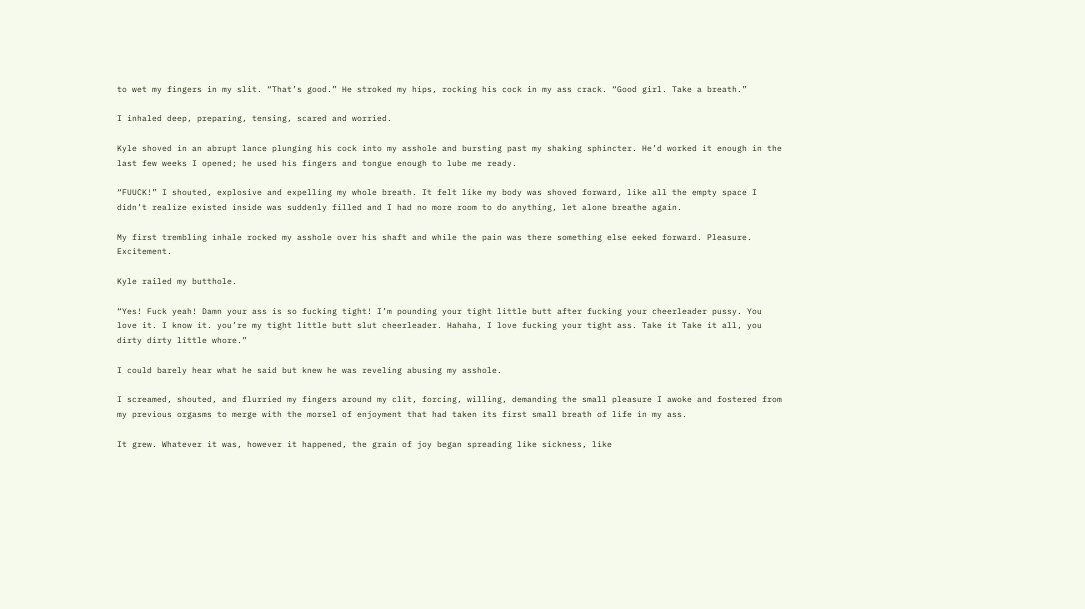to wet my fingers in my slit. “That’s good.” He stroked my hips, rocking his cock in my ass crack. “Good girl. Take a breath.”

I inhaled deep, preparing, tensing, scared and worried.

Kyle shoved in an abrupt lance plunging his cock into my asshole and bursting past my shaking sphincter. He’d worked it enough in the last few weeks I opened; he used his fingers and tongue enough to lube me ready.

“FUUCK!” I shouted, explosive and expelling my whole breath. It felt like my body was shoved forward, like all the empty space I didn’t realize existed inside was suddenly filled and I had no more room to do anything, let alone breathe again.

My first trembling inhale rocked my asshole over his shaft and while the pain was there something else eeked forward. Pleasure. Excitement.

Kyle railed my butthole.

“Yes! Fuck yeah! Damn your ass is so fucking tight! I’m pounding your tight little butt after fucking your cheerleader pussy. You love it. I know it. you’re my tight little butt slut cheerleader. Hahaha, I love fucking your tight ass. Take it Take it all, you dirty dirty little whore.”

I could barely hear what he said but knew he was reveling abusing my asshole.

I screamed, shouted, and flurried my fingers around my clit, forcing, willing, demanding the small pleasure I awoke and fostered from my previous orgasms to merge with the morsel of enjoyment that had taken its first small breath of life in my ass.

It grew. Whatever it was, however it happened, the grain of joy began spreading like sickness, like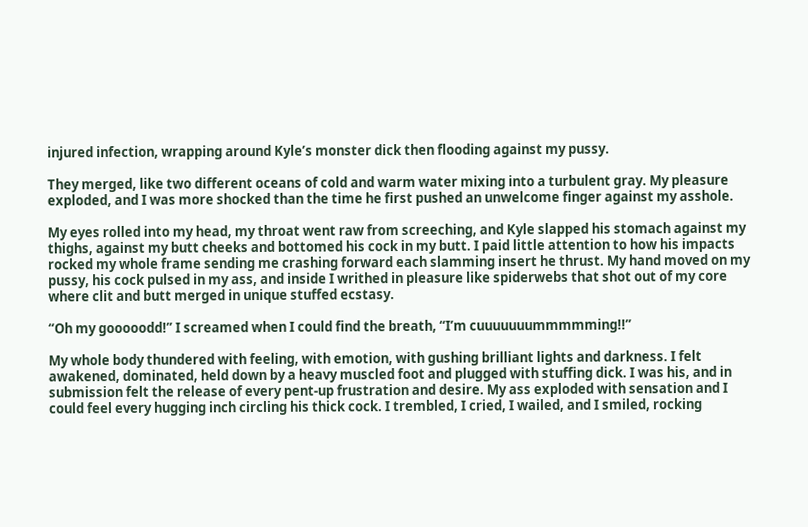injured infection, wrapping around Kyle’s monster dick then flooding against my pussy.

They merged, like two different oceans of cold and warm water mixing into a turbulent gray. My pleasure exploded, and I was more shocked than the time he first pushed an unwelcome finger against my asshole.

My eyes rolled into my head, my throat went raw from screeching, and Kyle slapped his stomach against my thighs, against my butt cheeks and bottomed his cock in my butt. I paid little attention to how his impacts rocked my whole frame sending me crashing forward each slamming insert he thrust. My hand moved on my pussy, his cock pulsed in my ass, and inside I writhed in pleasure like spiderwebs that shot out of my core where clit and butt merged in unique stuffed ecstasy.

“Oh my gooooodd!” I screamed when I could find the breath, “I’m cuuuuuuummmmming!!”

My whole body thundered with feeling, with emotion, with gushing brilliant lights and darkness. I felt awakened, dominated, held down by a heavy muscled foot and plugged with stuffing dick. I was his, and in submission felt the release of every pent-up frustration and desire. My ass exploded with sensation and I could feel every hugging inch circling his thick cock. I trembled, I cried, I wailed, and I smiled, rocking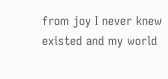from joy I never knew existed and my world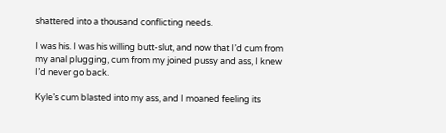shattered into a thousand conflicting needs.

I was his. I was his willing butt-slut, and now that I’d cum from my anal plugging, cum from my joined pussy and ass, I knew I’d never go back.

Kyle’s cum blasted into my ass, and I moaned feeling its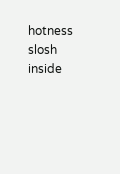hotness slosh inside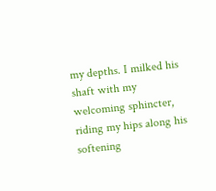my depths. I milked his shaft with my welcoming sphincter, riding my hips along his softening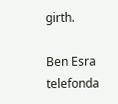girth.

Ben Esra telefonda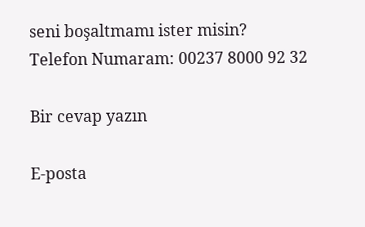seni boşaltmamı ister misin?
Telefon Numaram: 00237 8000 92 32

Bir cevap yazın

E-posta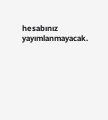hesabınız yayımlanmayacak.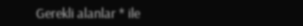Gerekli alanlar * ile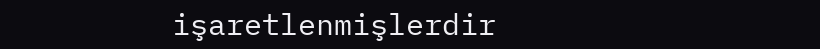işaretlenmişlerdir